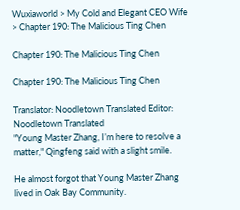Wuxiaworld > My Cold and Elegant CEO Wife > Chapter 190: The Malicious Ting Chen

Chapter 190: The Malicious Ting Chen

Chapter 190: The Malicious Ting Chen

Translator: Noodletown Translated Editor: Noodletown Translated
"Young Master Zhang, I’m here to resolve a matter," Qingfeng said with a slight smile.

He almost forgot that Young Master Zhang lived in Oak Bay Community.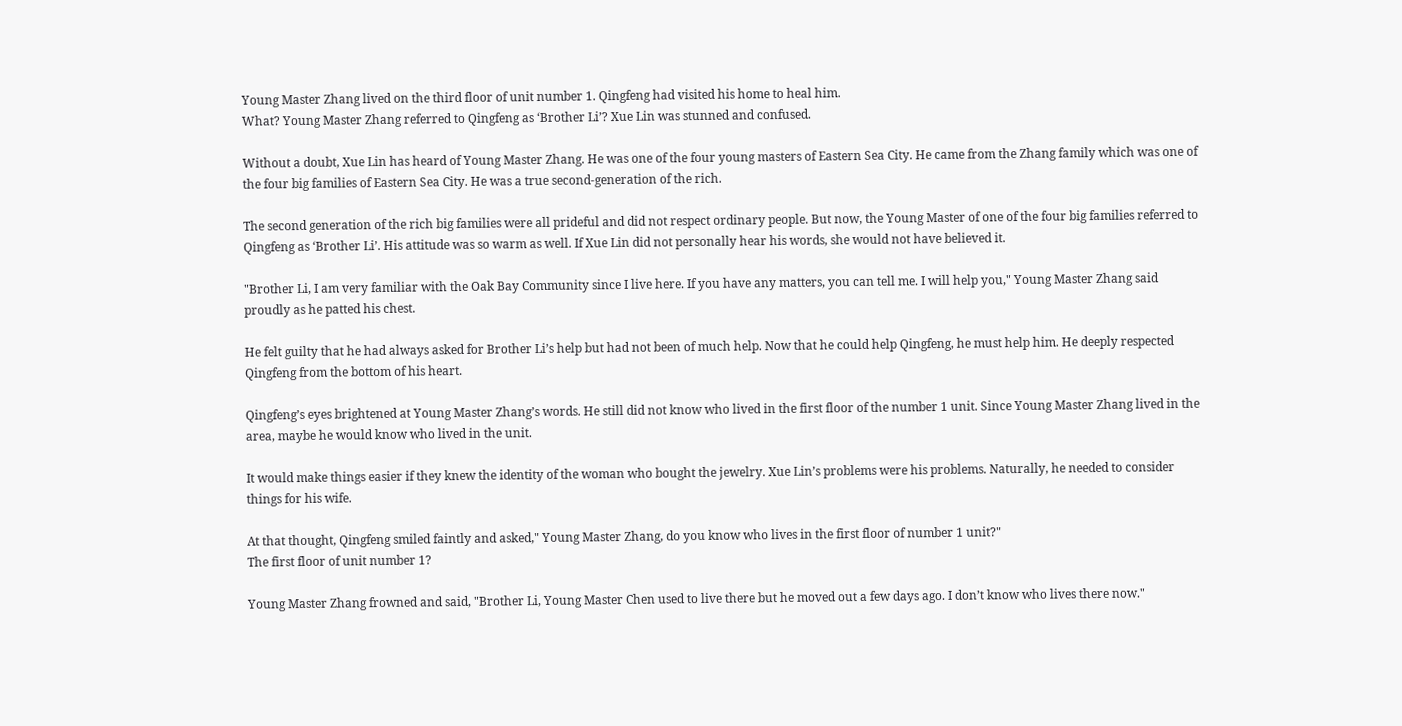Young Master Zhang lived on the third floor of unit number 1. Qingfeng had visited his home to heal him.
What? Young Master Zhang referred to Qingfeng as ‘Brother Li’? Xue Lin was stunned and confused.

Without a doubt, Xue Lin has heard of Young Master Zhang. He was one of the four young masters of Eastern Sea City. He came from the Zhang family which was one of the four big families of Eastern Sea City. He was a true second-generation of the rich.

The second generation of the rich big families were all prideful and did not respect ordinary people. But now, the Young Master of one of the four big families referred to Qingfeng as ‘Brother Li’. His attitude was so warm as well. If Xue Lin did not personally hear his words, she would not have believed it.

"Brother Li, I am very familiar with the Oak Bay Community since I live here. If you have any matters, you can tell me. I will help you," Young Master Zhang said proudly as he patted his chest.

He felt guilty that he had always asked for Brother Li’s help but had not been of much help. Now that he could help Qingfeng, he must help him. He deeply respected Qingfeng from the bottom of his heart.

Qingfeng’s eyes brightened at Young Master Zhang’s words. He still did not know who lived in the first floor of the number 1 unit. Since Young Master Zhang lived in the area, maybe he would know who lived in the unit.

It would make things easier if they knew the identity of the woman who bought the jewelry. Xue Lin’s problems were his problems. Naturally, he needed to consider things for his wife.

At that thought, Qingfeng smiled faintly and asked," Young Master Zhang, do you know who lives in the first floor of number 1 unit?"
The first floor of unit number 1?

Young Master Zhang frowned and said, "Brother Li, Young Master Chen used to live there but he moved out a few days ago. I don’t know who lives there now."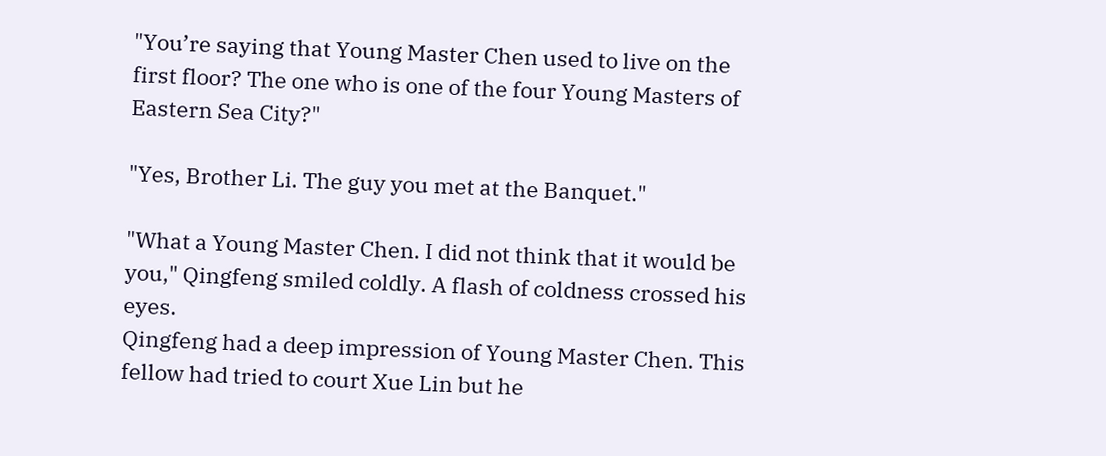"You’re saying that Young Master Chen used to live on the first floor? The one who is one of the four Young Masters of Eastern Sea City?"

"Yes, Brother Li. The guy you met at the Banquet."

"What a Young Master Chen. I did not think that it would be you," Qingfeng smiled coldly. A flash of coldness crossed his eyes.
Qingfeng had a deep impression of Young Master Chen. This fellow had tried to court Xue Lin but he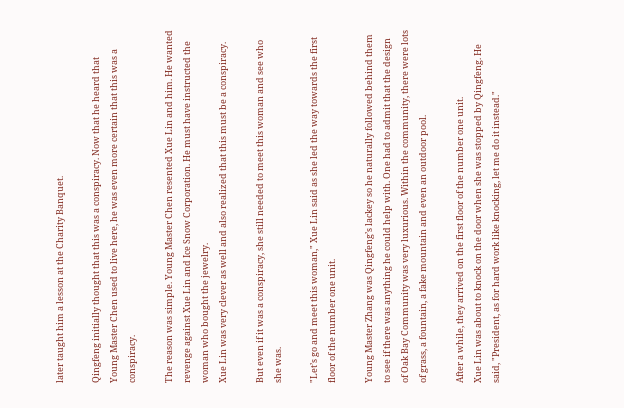later taught him a lesson at the Charity Banquet.

Qingfeng initially thought that this was a conspiracy. Now that he heard that Young Master Chen used to live here, he was even more certain that this was a conspiracy.

The reason was simple. Young Master Chen resented Xue Lin and him. He wanted revenge against Xue Lin and Ice Snow Corporation. He must have instructed the woman who bought the jewelry.
Xue Lin was very clever as well and also realized that this must be a conspiracy.

But even if it was a conspiracy, she still needed to meet this woman and see who she was.

"Let’s go and meet this woman," Xue Lin said as she led the way towards the first floor of the number one unit.

Young Master Zhang was Qingfeng’s lackey so he naturally followed behind them to see if there was anything he could help with. One had to admit that the design of Oak Bay Community was very luxurious. Within the community, there were lots of grass, a fountain, a fake mountain and even an outdoor pool.

After a while, they arrived on the first floor of the number one unit.
Xue Lin was about to knock on the door when she was stopped by Qingfeng. He said, "President, as for hard work like knocking, let me do it instead."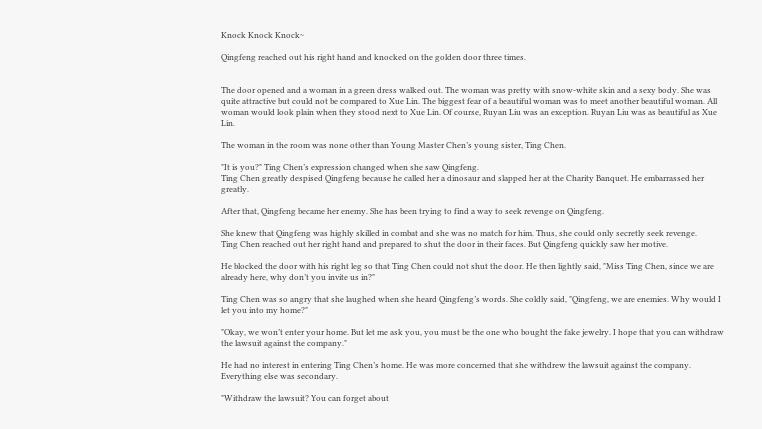Knock Knock Knock~

Qingfeng reached out his right hand and knocked on the golden door three times.


The door opened and a woman in a green dress walked out. The woman was pretty with snow-white skin and a sexy body. She was quite attractive but could not be compared to Xue Lin. The biggest fear of a beautiful woman was to meet another beautiful woman. All woman would look plain when they stood next to Xue Lin. Of course, Ruyan Liu was an exception. Ruyan Liu was as beautiful as Xue Lin.

The woman in the room was none other than Young Master Chen’s young sister, Ting Chen.

"It is you?" Ting Chen’s expression changed when she saw Qingfeng.
Ting Chen greatly despised Qingfeng because he called her a dinosaur and slapped her at the Charity Banquet. He embarrassed her greatly.

After that, Qingfeng became her enemy. She has been trying to find a way to seek revenge on Qingfeng.

She knew that Qingfeng was highly skilled in combat and she was no match for him. Thus, she could only secretly seek revenge.
Ting Chen reached out her right hand and prepared to shut the door in their faces. But Qingfeng quickly saw her motive.

He blocked the door with his right leg so that Ting Chen could not shut the door. He then lightly said, "Miss Ting Chen, since we are already here, why don’t you invite us in?"

Ting Chen was so angry that she laughed when she heard Qingfeng’s words. She coldly said, "Qingfeng, we are enemies. Why would I let you into my home?"

"Okay, we won’t enter your home. But let me ask you, you must be the one who bought the fake jewelry. I hope that you can withdraw the lawsuit against the company."

He had no interest in entering Ting Chen’s home. He was more concerned that she withdrew the lawsuit against the company. Everything else was secondary.

"Withdraw the lawsuit? You can forget about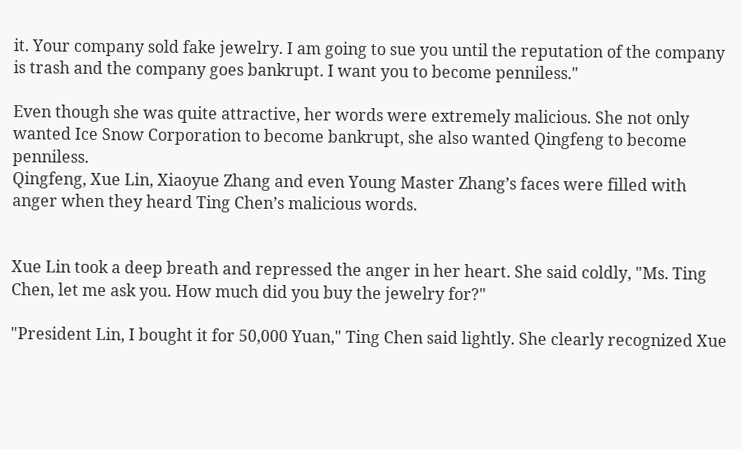it. Your company sold fake jewelry. I am going to sue you until the reputation of the company is trash and the company goes bankrupt. I want you to become penniless."

Even though she was quite attractive, her words were extremely malicious. She not only wanted Ice Snow Corporation to become bankrupt, she also wanted Qingfeng to become penniless.
Qingfeng, Xue Lin, Xiaoyue Zhang and even Young Master Zhang’s faces were filled with anger when they heard Ting Chen’s malicious words.


Xue Lin took a deep breath and repressed the anger in her heart. She said coldly, "Ms. Ting Chen, let me ask you. How much did you buy the jewelry for?"

"President Lin, I bought it for 50,000 Yuan," Ting Chen said lightly. She clearly recognized Xue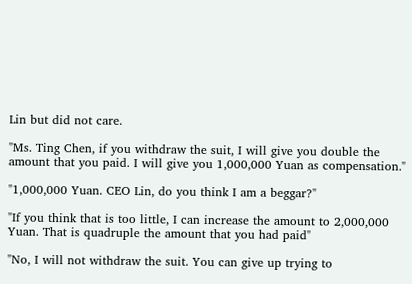Lin but did not care.

"Ms. Ting Chen, if you withdraw the suit, I will give you double the amount that you paid. I will give you 1,000,000 Yuan as compensation."

"1,000,000 Yuan. CEO Lin, do you think I am a beggar?"

"If you think that is too little, I can increase the amount to 2,000,000 Yuan. That is quadruple the amount that you had paid"

"No, I will not withdraw the suit. You can give up trying to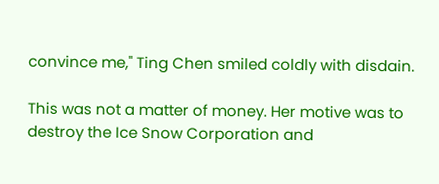convince me," Ting Chen smiled coldly with disdain.

This was not a matter of money. Her motive was to destroy the Ice Snow Corporation and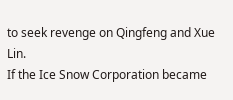to seek revenge on Qingfeng and Xue Lin.
If the Ice Snow Corporation became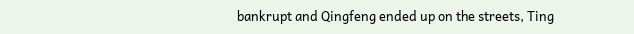bankrupt and Qingfeng ended up on the streets, Ting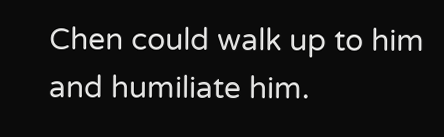Chen could walk up to him and humiliate him.